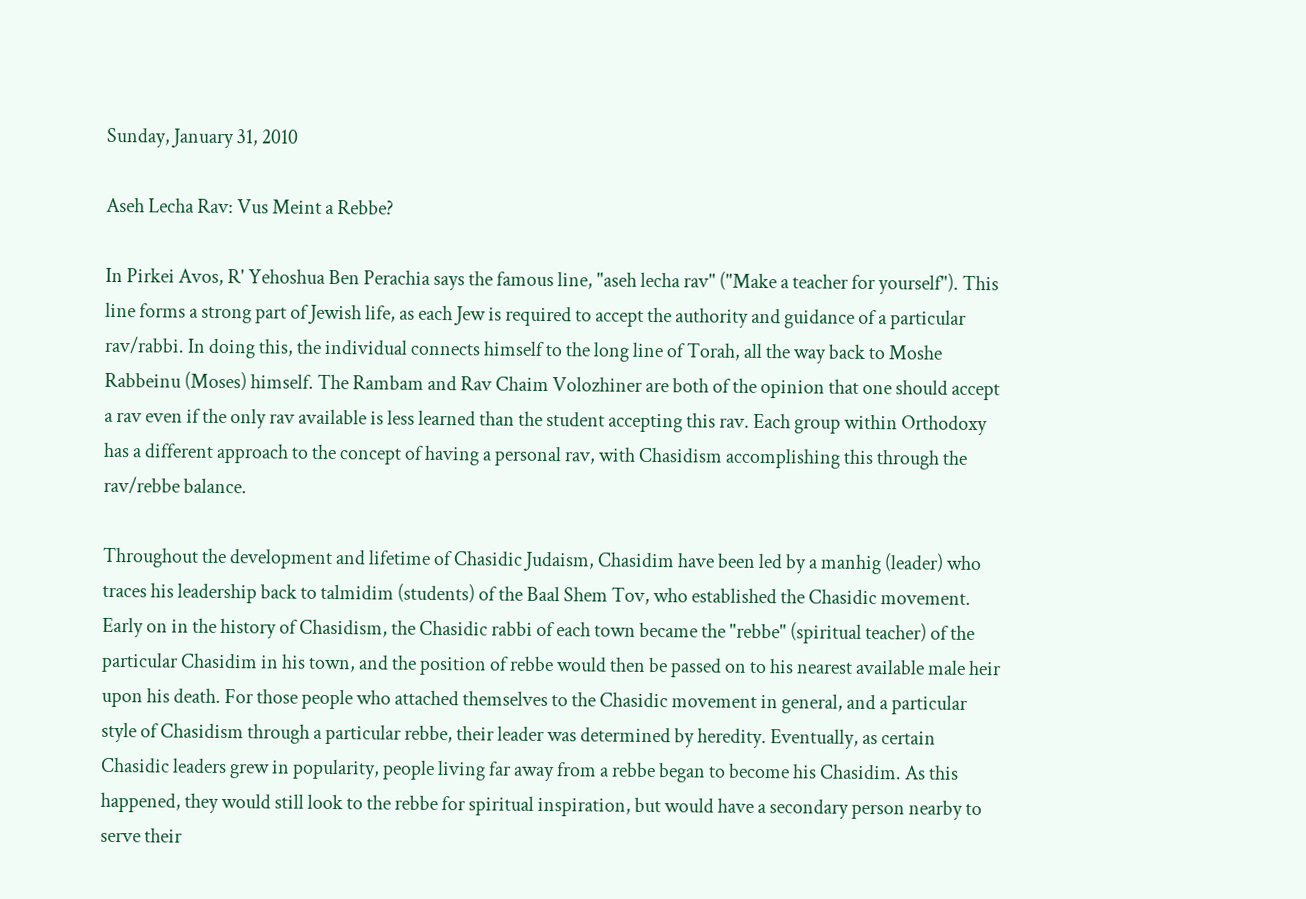Sunday, January 31, 2010

Aseh Lecha Rav: Vus Meint a Rebbe?

In Pirkei Avos, R' Yehoshua Ben Perachia says the famous line, "aseh lecha rav" ("Make a teacher for yourself"). This line forms a strong part of Jewish life, as each Jew is required to accept the authority and guidance of a particular rav/rabbi. In doing this, the individual connects himself to the long line of Torah, all the way back to Moshe Rabbeinu (Moses) himself. The Rambam and Rav Chaim Volozhiner are both of the opinion that one should accept a rav even if the only rav available is less learned than the student accepting this rav. Each group within Orthodoxy has a different approach to the concept of having a personal rav, with Chasidism accomplishing this through the rav/rebbe balance.

Throughout the development and lifetime of Chasidic Judaism, Chasidim have been led by a manhig (leader) who traces his leadership back to talmidim (students) of the Baal Shem Tov, who established the Chasidic movement. Early on in the history of Chasidism, the Chasidic rabbi of each town became the "rebbe" (spiritual teacher) of the particular Chasidim in his town, and the position of rebbe would then be passed on to his nearest available male heir upon his death. For those people who attached themselves to the Chasidic movement in general, and a particular style of Chasidism through a particular rebbe, their leader was determined by heredity. Eventually, as certain Chasidic leaders grew in popularity, people living far away from a rebbe began to become his Chasidim. As this happened, they would still look to the rebbe for spiritual inspiration, but would have a secondary person nearby to serve their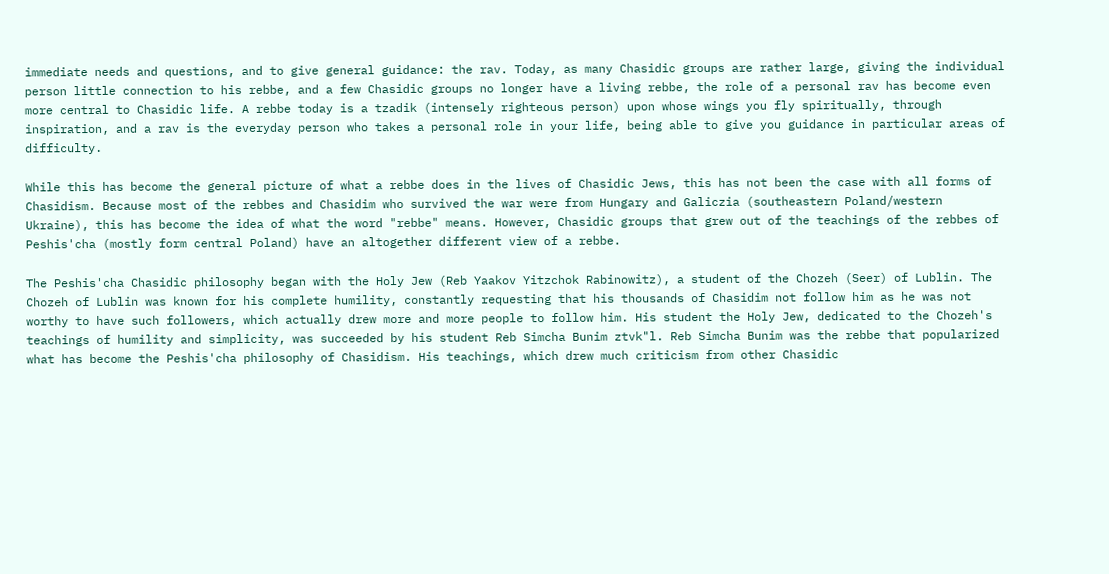immediate needs and questions, and to give general guidance: the rav. Today, as many Chasidic groups are rather large, giving the individual person little connection to his rebbe, and a few Chasidic groups no longer have a living rebbe, the role of a personal rav has become even more central to Chasidic life. A rebbe today is a tzadik (intensely righteous person) upon whose wings you fly spiritually, through inspiration, and a rav is the everyday person who takes a personal role in your life, being able to give you guidance in particular areas of difficulty.

While this has become the general picture of what a rebbe does in the lives of Chasidic Jews, this has not been the case with all forms of Chasidism. Because most of the rebbes and Chasidim who survived the war were from Hungary and Galiczia (southeastern Poland/western Ukraine), this has become the idea of what the word "rebbe" means. However, Chasidic groups that grew out of the teachings of the rebbes of Peshis'cha (mostly form central Poland) have an altogether different view of a rebbe.

The Peshis'cha Chasidic philosophy began with the Holy Jew (Reb Yaakov Yitzchok Rabinowitz), a student of the Chozeh (Seer) of Lublin. The Chozeh of Lublin was known for his complete humility, constantly requesting that his thousands of Chasidim not follow him as he was not worthy to have such followers, which actually drew more and more people to follow him. His student the Holy Jew, dedicated to the Chozeh's teachings of humility and simplicity, was succeeded by his student Reb Simcha Bunim ztvk"l. Reb Simcha Bunim was the rebbe that popularized what has become the Peshis'cha philosophy of Chasidism. His teachings, which drew much criticism from other Chasidic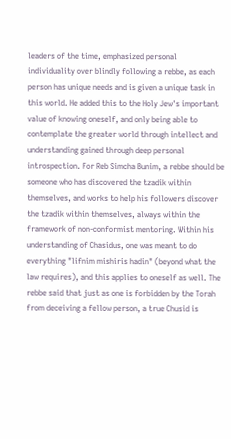leaders of the time, emphasized personal individuality over blindly following a rebbe, as each person has unique needs and is given a unique task in this world. He added this to the Holy Jew's important value of knowing oneself, and only being able to contemplate the greater world through intellect and understanding gained through deep personal introspection. For Reb Simcha Bunim, a rebbe should be someone who has discovered the tzadik within themselves, and works to help his followers discover the tzadik within themselves, always within the framework of non-conformist mentoring. Within his understanding of Chasidus, one was meant to do everything "lifnim mishiris hadin" (beyond what the law requires), and this applies to oneself as well. The rebbe said that just as one is forbidden by the Torah from deceiving a fellow person, a true Chusid is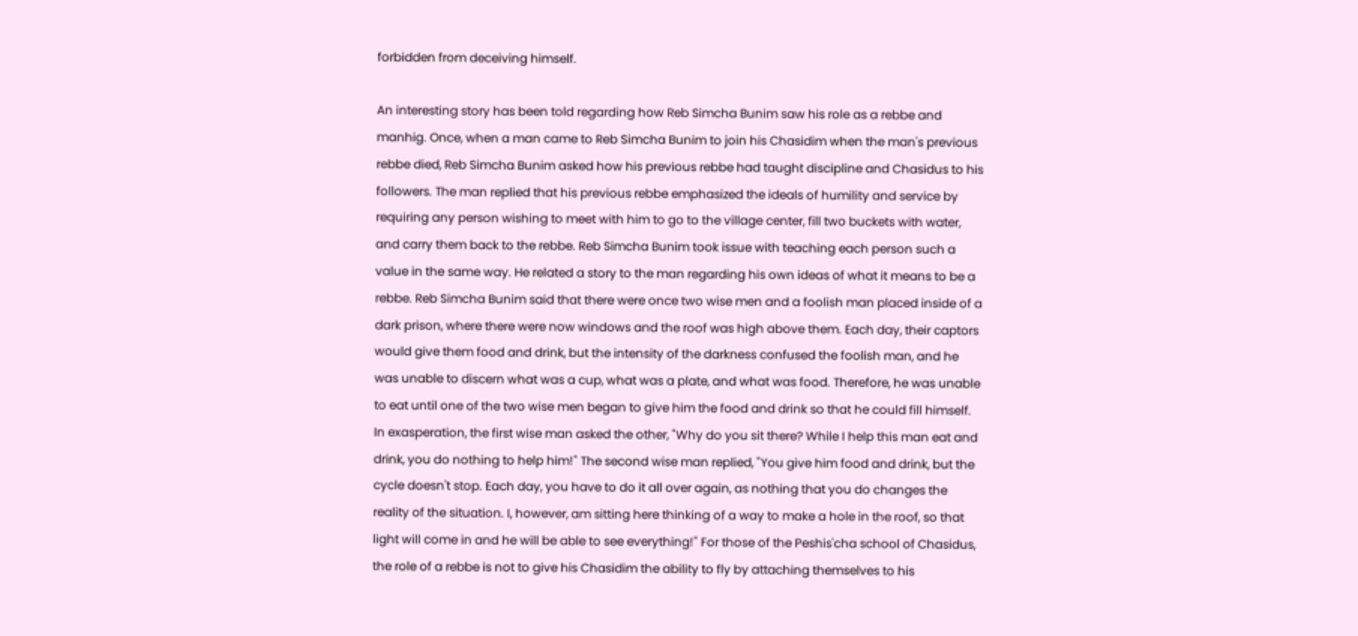forbidden from deceiving himself.

An interesting story has been told regarding how Reb Simcha Bunim saw his role as a rebbe and manhig. Once, when a man came to Reb Simcha Bunim to join his Chasidim when the man's previous rebbe died, Reb Simcha Bunim asked how his previous rebbe had taught discipline and Chasidus to his followers. The man replied that his previous rebbe emphasized the ideals of humility and service by requiring any person wishing to meet with him to go to the village center, fill two buckets with water, and carry them back to the rebbe. Reb Simcha Bunim took issue with teaching each person such a value in the same way. He related a story to the man regarding his own ideas of what it means to be a rebbe. Reb Simcha Bunim said that there were once two wise men and a foolish man placed inside of a dark prison, where there were now windows and the roof was high above them. Each day, their captors would give them food and drink, but the intensity of the darkness confused the foolish man, and he was unable to discern what was a cup, what was a plate, and what was food. Therefore, he was unable to eat until one of the two wise men began to give him the food and drink so that he could fill himself. In exasperation, the first wise man asked the other, "Why do you sit there? While I help this man eat and drink, you do nothing to help him!" The second wise man replied, "You give him food and drink, but the cycle doesn't stop. Each day, you have to do it all over again, as nothing that you do changes the reality of the situation. I, however, am sitting here thinking of a way to make a hole in the roof, so that light will come in and he will be able to see everything!" For those of the Peshis'cha school of Chasidus, the role of a rebbe is not to give his Chasidim the ability to fly by attaching themselves to his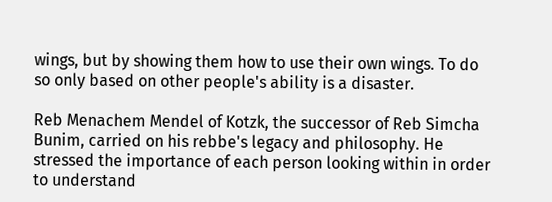wings, but by showing them how to use their own wings. To do so only based on other people's ability is a disaster.

Reb Menachem Mendel of Kotzk, the successor of Reb Simcha Bunim, carried on his rebbe's legacy and philosophy. He stressed the importance of each person looking within in order to understand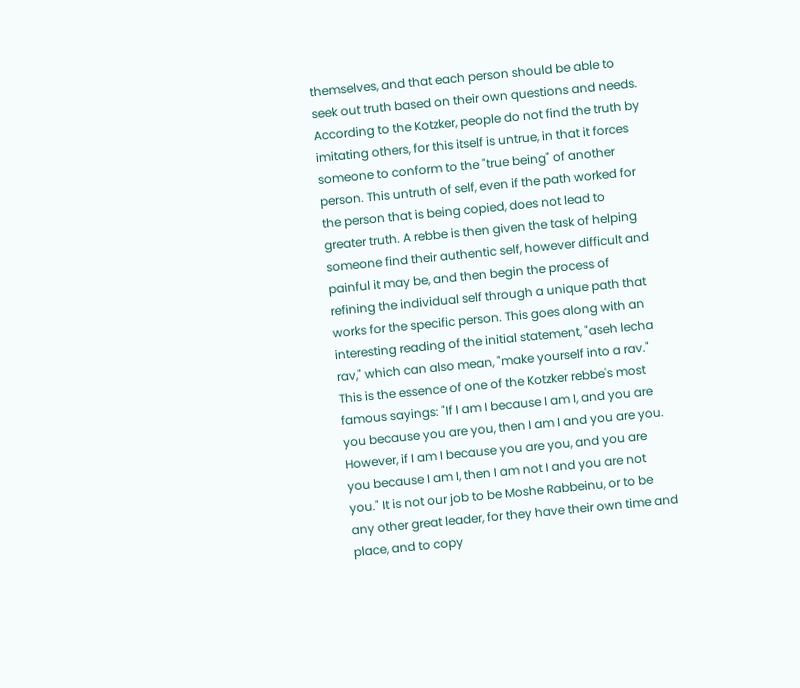themselves, and that each person should be able to seek out truth based on their own questions and needs. According to the Kotzker, people do not find the truth by imitating others, for this itself is untrue, in that it forces someone to conform to the "true being" of another person. This untruth of self, even if the path worked for the person that is being copied, does not lead to greater truth. A rebbe is then given the task of helping someone find their authentic self, however difficult and painful it may be, and then begin the process of refining the individual self through a unique path that works for the specific person. This goes along with an interesting reading of the initial statement, "aseh lecha rav," which can also mean, "make yourself into a rav." This is the essence of one of the Kotzker rebbe's most famous sayings: "If I am I because I am I, and you are you because you are you, then I am I and you are you. However, if I am I because you are you, and you are you because I am I, then I am not I and you are not you." It is not our job to be Moshe Rabbeinu, or to be any other great leader, for they have their own time and place, and to copy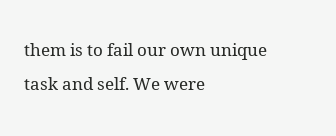them is to fail our own unique task and self. We were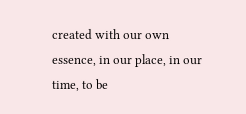created with our own essence, in our place, in our time, to be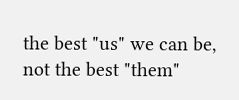the best "us" we can be, not the best "them"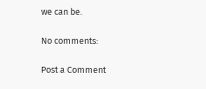we can be.

No comments:

Post a Comment